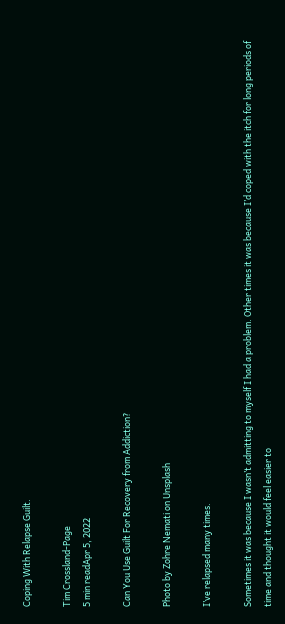Coping With Relapse Guilt.

Tim Crossland-Page
5 min readApr 5, 2022

Can You Use Guilt For Recovery from Addiction?

Photo by Zohre Nemati on Unsplash

I’ve relapsed many times.

Sometimes it was because I wasn’t admitting to myself I had a problem. Other times it was because I’d coped with the itch for long periods of time and thought it would feel easier to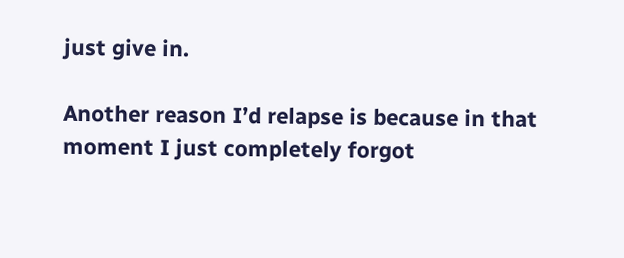just give in.

Another reason I’d relapse is because in that moment I just completely forgot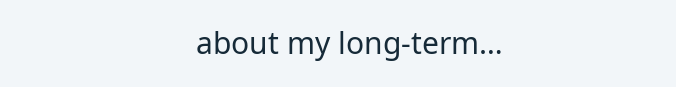about my long-term…